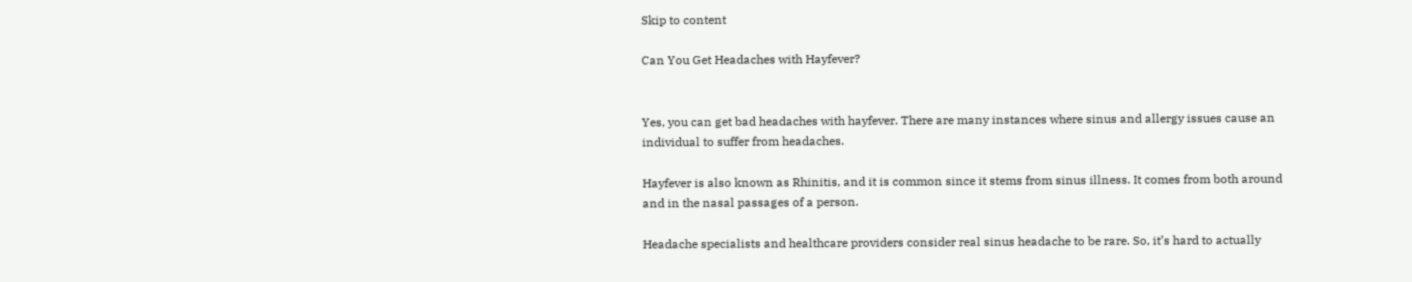Skip to content

Can You Get Headaches with Hayfever?


Yes, you can get bad headaches with hayfever. There are many instances where sinus and allergy issues cause an individual to suffer from headaches.

Hayfever is also known as Rhinitis, and it is common since it stems from sinus illness. It comes from both around and in the nasal passages of a person.

Headache specialists and healthcare providers consider real sinus headache to be rare. So, it’s hard to actually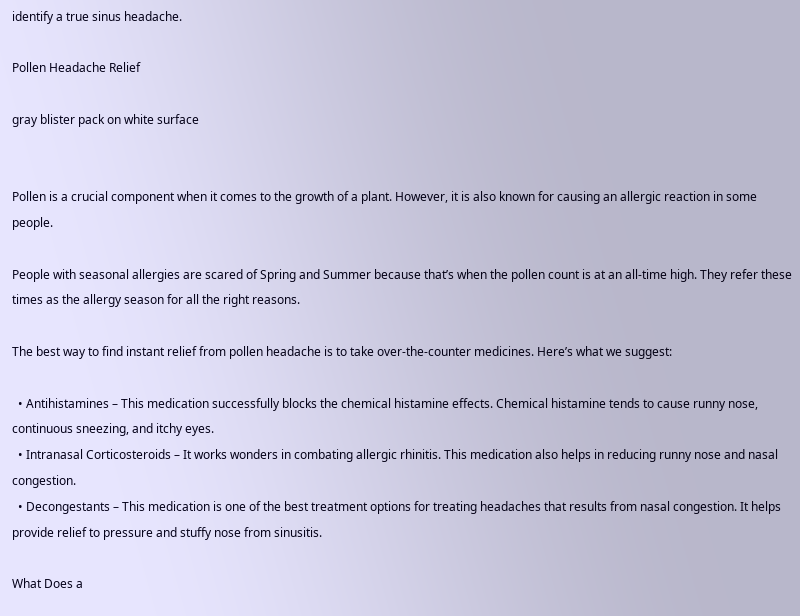identify a true sinus headache.

Pollen Headache Relief

gray blister pack on white surface


Pollen is a crucial component when it comes to the growth of a plant. However, it is also known for causing an allergic reaction in some people.

People with seasonal allergies are scared of Spring and Summer because that’s when the pollen count is at an all-time high. They refer these times as the allergy season for all the right reasons.

The best way to find instant relief from pollen headache is to take over-the-counter medicines. Here’s what we suggest:

  • Antihistamines – This medication successfully blocks the chemical histamine effects. Chemical histamine tends to cause runny nose, continuous sneezing, and itchy eyes.
  • Intranasal Corticosteroids – It works wonders in combating allergic rhinitis. This medication also helps in reducing runny nose and nasal congestion.
  • Decongestants – This medication is one of the best treatment options for treating headaches that results from nasal congestion. It helps provide relief to pressure and stuffy nose from sinusitis.

What Does a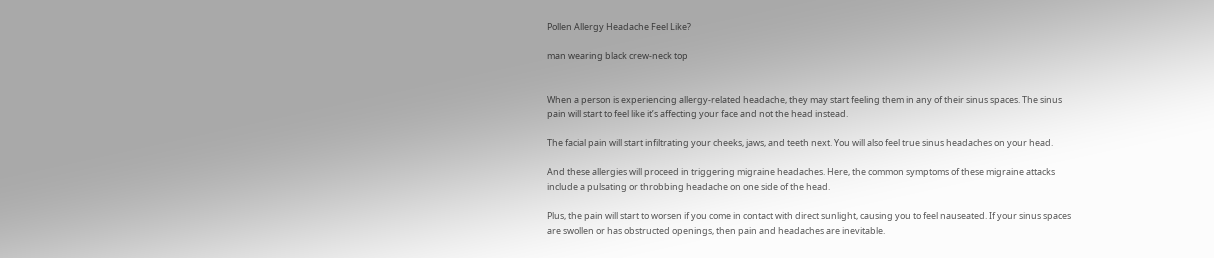Pollen Allergy Headache Feel Like?

man wearing black crew-neck top


When a person is experiencing allergy-related headache, they may start feeling them in any of their sinus spaces. The sinus pain will start to feel like it’s affecting your face and not the head instead.

The facial pain will start infiltrating your cheeks, jaws, and teeth next. You will also feel true sinus headaches on your head.

And these allergies will proceed in triggering migraine headaches. Here, the common symptoms of these migraine attacks include a pulsating or throbbing headache on one side of the head.

Plus, the pain will start to worsen if you come in contact with direct sunlight, causing you to feel nauseated. If your sinus spaces are swollen or has obstructed openings, then pain and headaches are inevitable.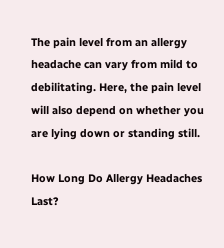The pain level from an allergy headache can vary from mild to debilitating. Here, the pain level will also depend on whether you are lying down or standing still.

How Long Do Allergy Headaches Last?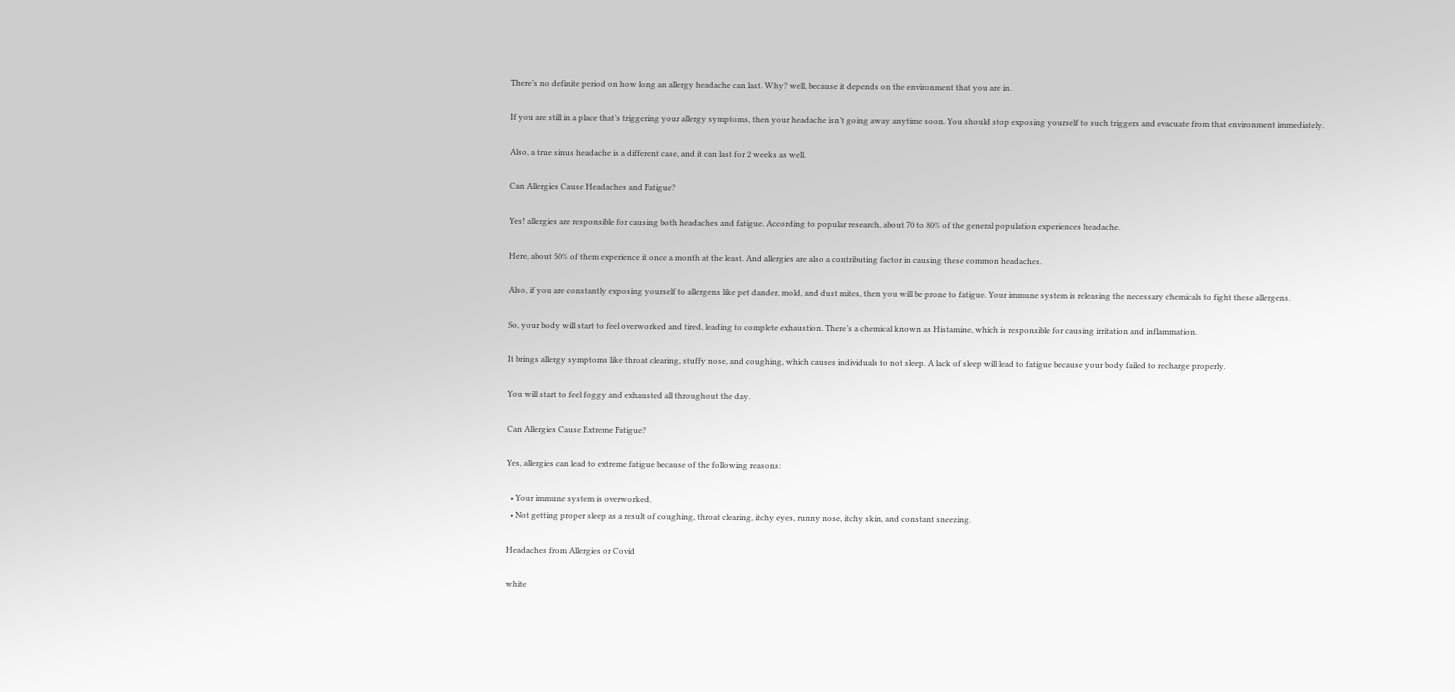There’s no definite period on how long an allergy headache can last. Why? well, because it depends on the environment that you are in.

If you are still in a place that’s triggering your allergy symptoms, then your headache isn’t going away anytime soon. You should stop exposing yourself to such triggers and evacuate from that environment immediately.

Also, a true sinus headache is a different case, and it can last for 2 weeks as well.

Can Allergies Cause Headaches and Fatigue?

Yes! allergies are responsible for causing both headaches and fatigue. According to popular research, about 70 to 80% of the general population experiences headache.

Here, about 50% of them experience it once a month at the least. And allergies are also a contributing factor in causing these common headaches.

Also, if you are constantly exposing yourself to allergens like pet dander, mold, and dust mites, then you will be prone to fatigue. Your immune system is releasing the necessary chemicals to fight these allergens.

So, your body will start to feel overworked and tired, leading to complete exhaustion. There’s a chemical known as Histamine, which is responsible for causing irritation and inflammation.

It brings allergy symptoms like throat clearing, stuffy nose, and coughing, which causes individuals to not sleep. A lack of sleep will lead to fatigue because your body failed to recharge properly.

You will start to feel foggy and exhausted all throughout the day.

Can Allergies Cause Extreme Fatigue?

Yes, allergies can lead to extreme fatigue because of the following reasons:

  • Your immune system is overworked.
  • Not getting proper sleep as a result of coughing, throat clearing, itchy eyes, runny nose, itchy skin, and constant sneezing.

Headaches from Allergies or Covid

white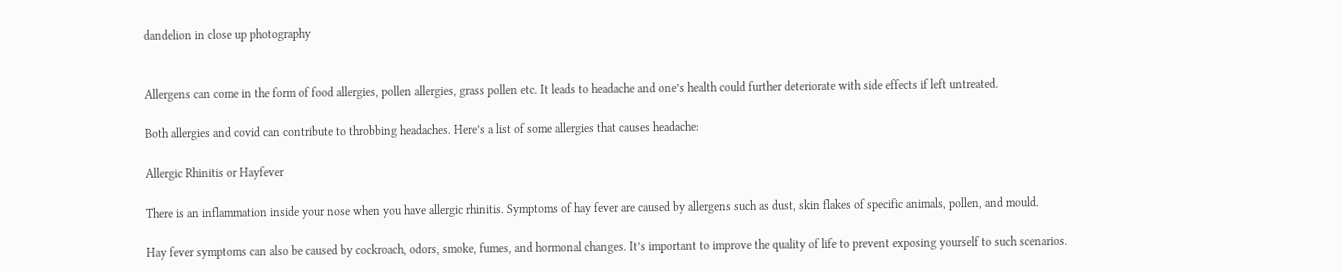dandelion in close up photography


Allergens can come in the form of food allergies, pollen allergies, grass pollen etc. It leads to headache and one’s health could further deteriorate with side effects if left untreated.

Both allergies and covid can contribute to throbbing headaches. Here’s a list of some allergies that causes headache:

Allergic Rhinitis or Hayfever

There is an inflammation inside your nose when you have allergic rhinitis. Symptoms of hay fever are caused by allergens such as dust, skin flakes of specific animals, pollen, and mould.

Hay fever symptoms can also be caused by cockroach, odors, smoke, fumes, and hormonal changes. It’s important to improve the quality of life to prevent exposing yourself to such scenarios.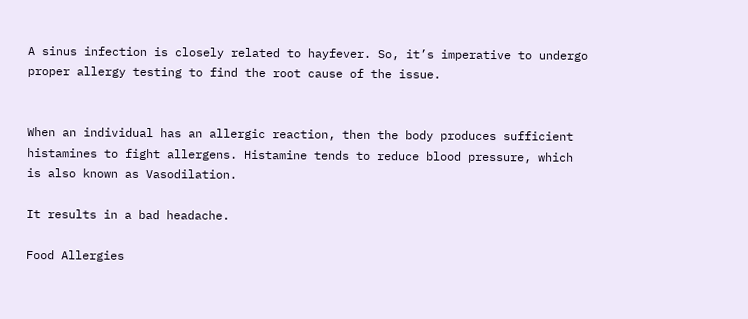A sinus infection is closely related to hayfever. So, it’s imperative to undergo proper allergy testing to find the root cause of the issue.


When an individual has an allergic reaction, then the body produces sufficient histamines to fight allergens. Histamine tends to reduce blood pressure, which is also known as Vasodilation.

It results in a bad headache.

Food Allergies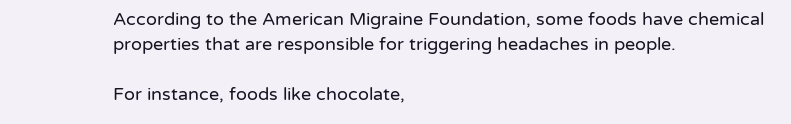According to the American Migraine Foundation, some foods have chemical properties that are responsible for triggering headaches in people.

For instance, foods like chocolate,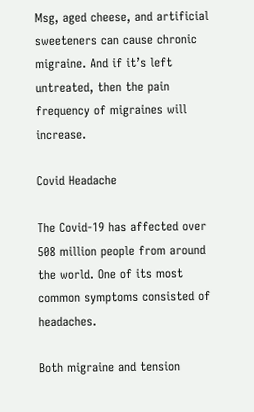Msg, aged cheese, and artificial sweeteners can cause chronic migraine. And if it’s left untreated, then the pain frequency of migraines will increase.

Covid Headache

The Covid-19 has affected over 508 million people from around the world. One of its most common symptoms consisted of headaches.

Both migraine and tension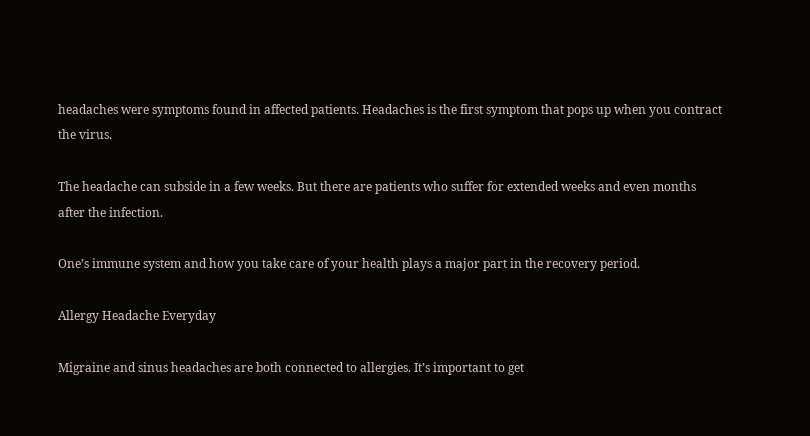headaches were symptoms found in affected patients. Headaches is the first symptom that pops up when you contract the virus.

The headache can subside in a few weeks. But there are patients who suffer for extended weeks and even months after the infection.

One’s immune system and how you take care of your health plays a major part in the recovery period.

Allergy Headache Everyday

Migraine and sinus headaches are both connected to allergies. It’s important to get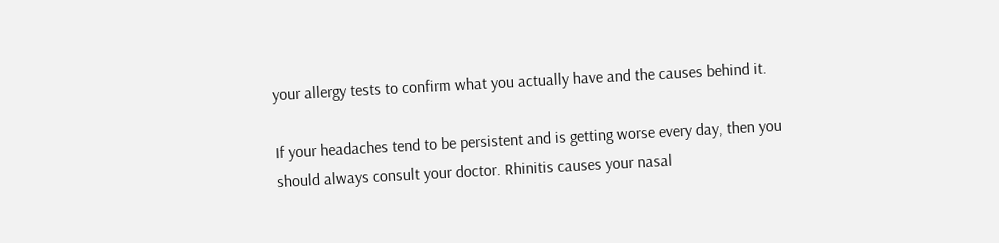your allergy tests to confirm what you actually have and the causes behind it.

If your headaches tend to be persistent and is getting worse every day, then you should always consult your doctor. Rhinitis causes your nasal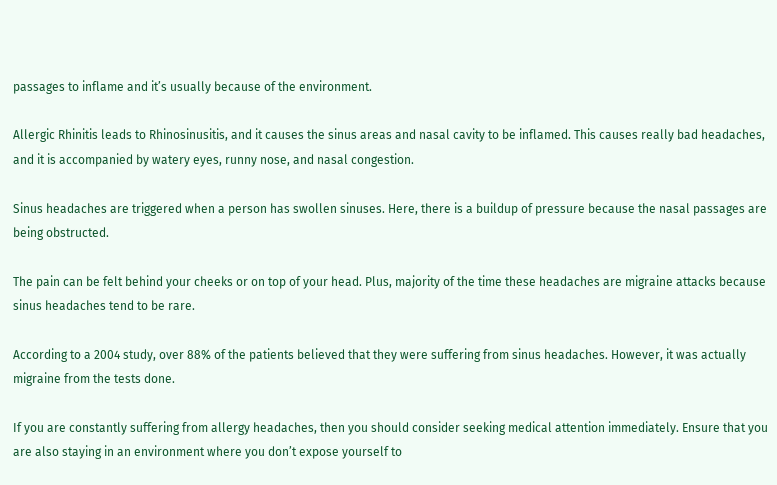passages to inflame and it’s usually because of the environment.

Allergic Rhinitis leads to Rhinosinusitis, and it causes the sinus areas and nasal cavity to be inflamed. This causes really bad headaches, and it is accompanied by watery eyes, runny nose, and nasal congestion.

Sinus headaches are triggered when a person has swollen sinuses. Here, there is a buildup of pressure because the nasal passages are being obstructed.

The pain can be felt behind your cheeks or on top of your head. Plus, majority of the time these headaches are migraine attacks because sinus headaches tend to be rare.

According to a 2004 study, over 88% of the patients believed that they were suffering from sinus headaches. However, it was actually migraine from the tests done.

If you are constantly suffering from allergy headaches, then you should consider seeking medical attention immediately. Ensure that you are also staying in an environment where you don’t expose yourself to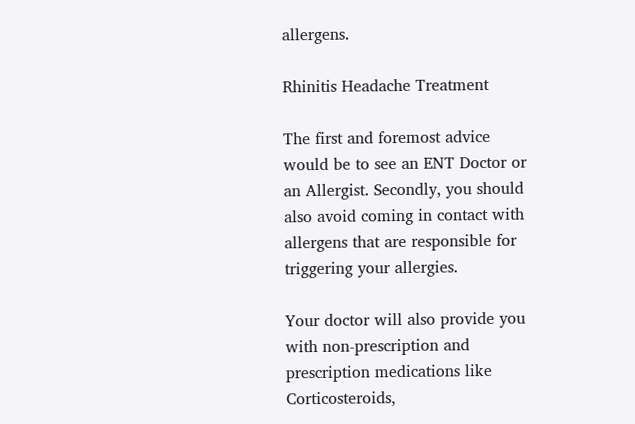allergens.

Rhinitis Headache Treatment

The first and foremost advice would be to see an ENT Doctor or an Allergist. Secondly, you should also avoid coming in contact with allergens that are responsible for triggering your allergies.

Your doctor will also provide you with non-prescription and prescription medications like Corticosteroids,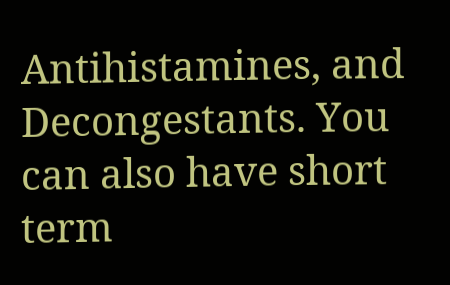Antihistamines, and Decongestants. You can also have short term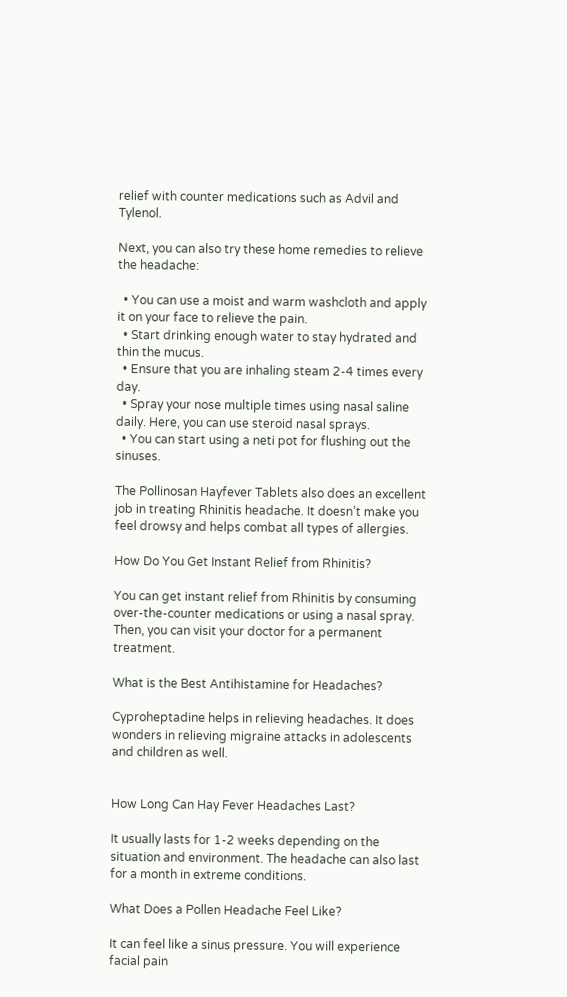relief with counter medications such as Advil and Tylenol.

Next, you can also try these home remedies to relieve the headache:

  • You can use a moist and warm washcloth and apply it on your face to relieve the pain.
  • Start drinking enough water to stay hydrated and thin the mucus.
  • Ensure that you are inhaling steam 2-4 times every day.
  • Spray your nose multiple times using nasal saline daily. Here, you can use steroid nasal sprays.
  • You can start using a neti pot for flushing out the sinuses.

The Pollinosan Hayfever Tablets also does an excellent job in treating Rhinitis headache. It doesn’t make you feel drowsy and helps combat all types of allergies.

How Do You Get Instant Relief from Rhinitis?

You can get instant relief from Rhinitis by consuming over-the-counter medications or using a nasal spray. Then, you can visit your doctor for a permanent treatment.

What is the Best Antihistamine for Headaches?

Cyproheptadine helps in relieving headaches. It does wonders in relieving migraine attacks in adolescents and children as well.


How Long Can Hay Fever Headaches Last?

It usually lasts for 1-2 weeks depending on the situation and environment. The headache can also last for a month in extreme conditions.

What Does a Pollen Headache Feel Like?

It can feel like a sinus pressure. You will experience facial pain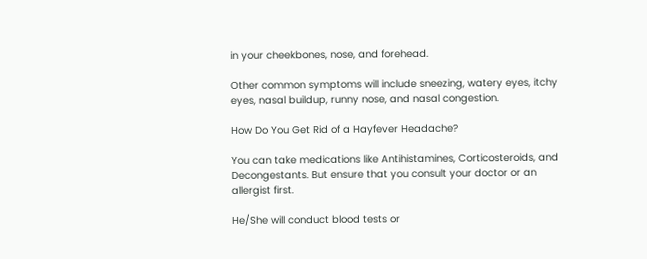in your cheekbones, nose, and forehead.

Other common symptoms will include sneezing, watery eyes, itchy eyes, nasal buildup, runny nose, and nasal congestion.

How Do You Get Rid of a Hayfever Headache?

You can take medications like Antihistamines, Corticosteroids, and Decongestants. But ensure that you consult your doctor or an allergist first.

He/She will conduct blood tests or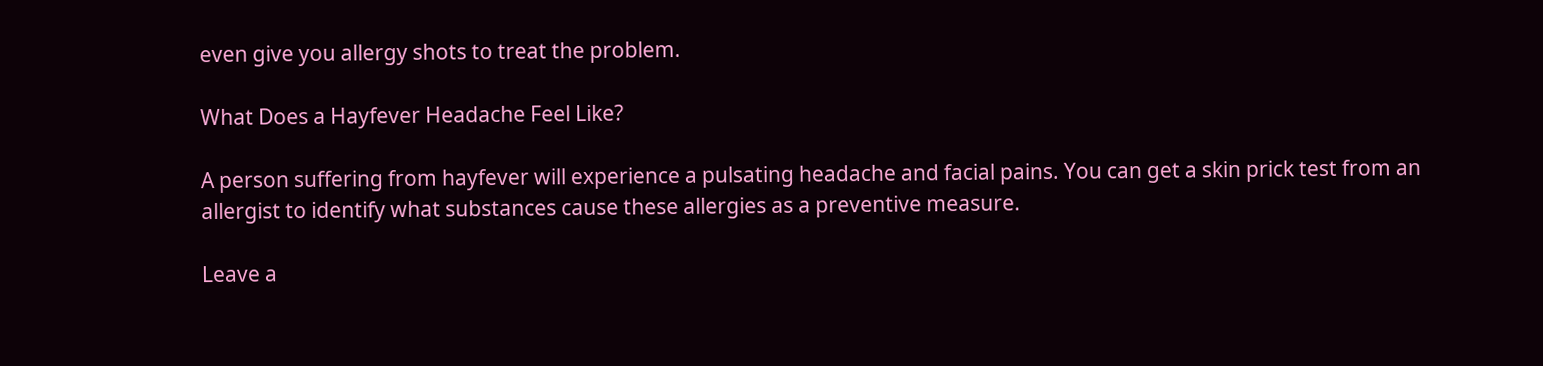even give you allergy shots to treat the problem.

What Does a Hayfever Headache Feel Like?

A person suffering from hayfever will experience a pulsating headache and facial pains. You can get a skin prick test from an allergist to identify what substances cause these allergies as a preventive measure.

Leave a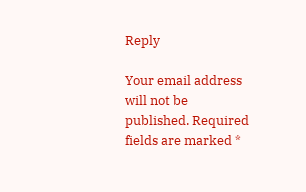Reply

Your email address will not be published. Required fields are marked *